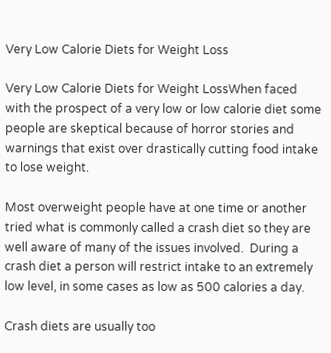Very Low Calorie Diets for Weight Loss

Very Low Calorie Diets for Weight LossWhen faced with the prospect of a very low or low calorie diet some people are skeptical because of horror stories and warnings that exist over drastically cutting food intake to lose weight.

Most overweight people have at one time or another tried what is commonly called a crash diet so they are well aware of many of the issues involved.  During a crash diet a person will restrict intake to an extremely low level, in some cases as low as 500 calories a day.

Crash diets are usually too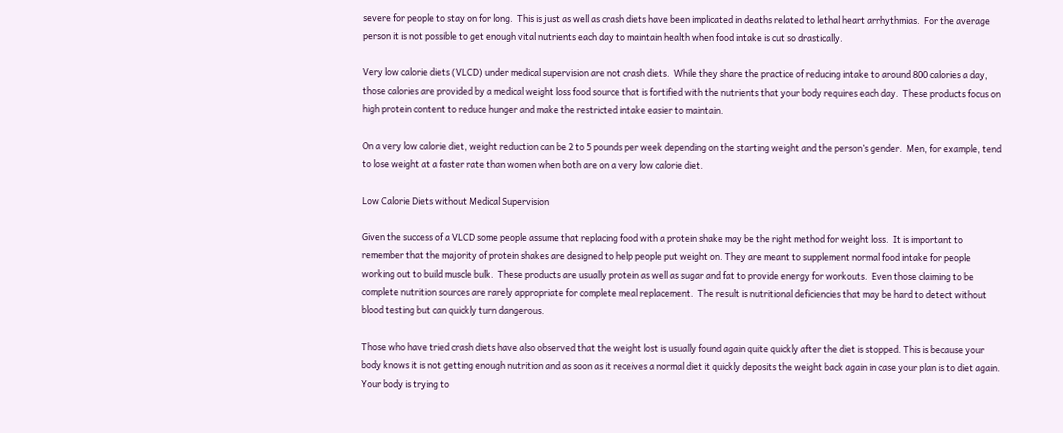severe for people to stay on for long.  This is just as well as crash diets have been implicated in deaths related to lethal heart arrhythmias.  For the average person it is not possible to get enough vital nutrients each day to maintain health when food intake is cut so drastically.

Very low calorie diets (VLCD) under medical supervision are not crash diets.  While they share the practice of reducing intake to around 800 calories a day, those calories are provided by a medical weight loss food source that is fortified with the nutrients that your body requires each day.  These products focus on high protein content to reduce hunger and make the restricted intake easier to maintain.

On a very low calorie diet, weight reduction can be 2 to 5 pounds per week depending on the starting weight and the person’s gender.  Men, for example, tend to lose weight at a faster rate than women when both are on a very low calorie diet.

Low Calorie Diets without Medical Supervision

Given the success of a VLCD some people assume that replacing food with a protein shake may be the right method for weight loss.  It is important to remember that the majority of protein shakes are designed to help people put weight on. They are meant to supplement normal food intake for people working out to build muscle bulk.  These products are usually protein as well as sugar and fat to provide energy for workouts.  Even those claiming to be complete nutrition sources are rarely appropriate for complete meal replacement.  The result is nutritional deficiencies that may be hard to detect without blood testing but can quickly turn dangerous.

Those who have tried crash diets have also observed that the weight lost is usually found again quite quickly after the diet is stopped. This is because your body knows it is not getting enough nutrition and as soon as it receives a normal diet it quickly deposits the weight back again in case your plan is to diet again.  Your body is trying to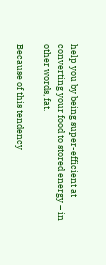help you by being super-efficient at converting your food to stored energy – in other words, fat.

Because of this tendency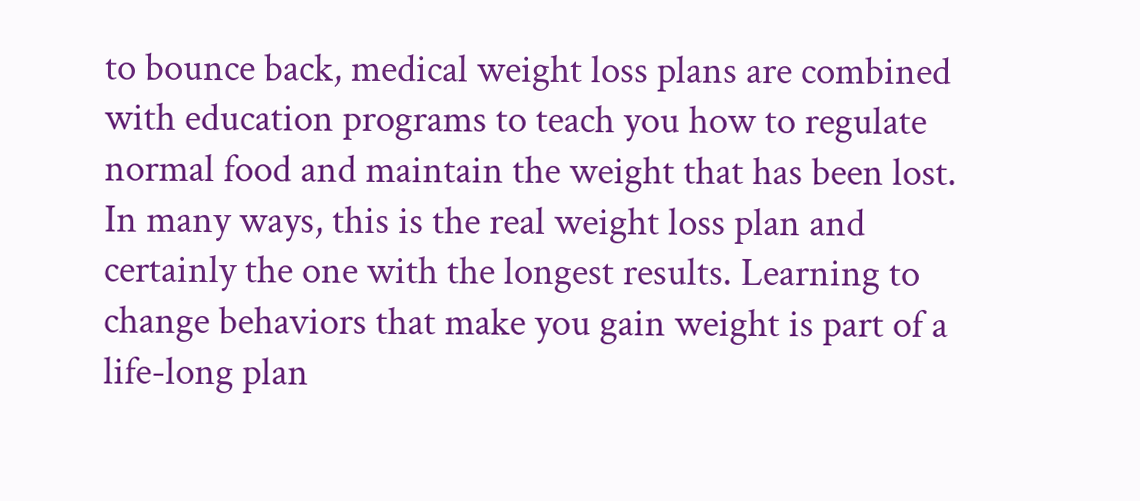to bounce back, medical weight loss plans are combined with education programs to teach you how to regulate normal food and maintain the weight that has been lost. In many ways, this is the real weight loss plan and certainly the one with the longest results. Learning to change behaviors that make you gain weight is part of a life-long plan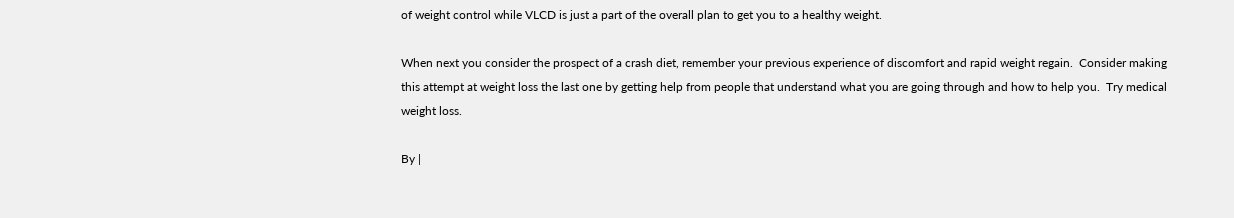of weight control while VLCD is just a part of the overall plan to get you to a healthy weight.

When next you consider the prospect of a crash diet, remember your previous experience of discomfort and rapid weight regain.  Consider making this attempt at weight loss the last one by getting help from people that understand what you are going through and how to help you.  Try medical weight loss.

By |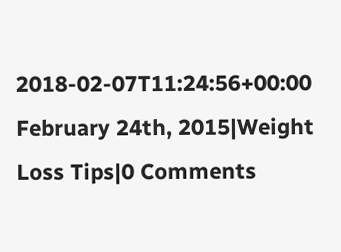2018-02-07T11:24:56+00:00 February 24th, 2015|Weight Loss Tips|0 Comments